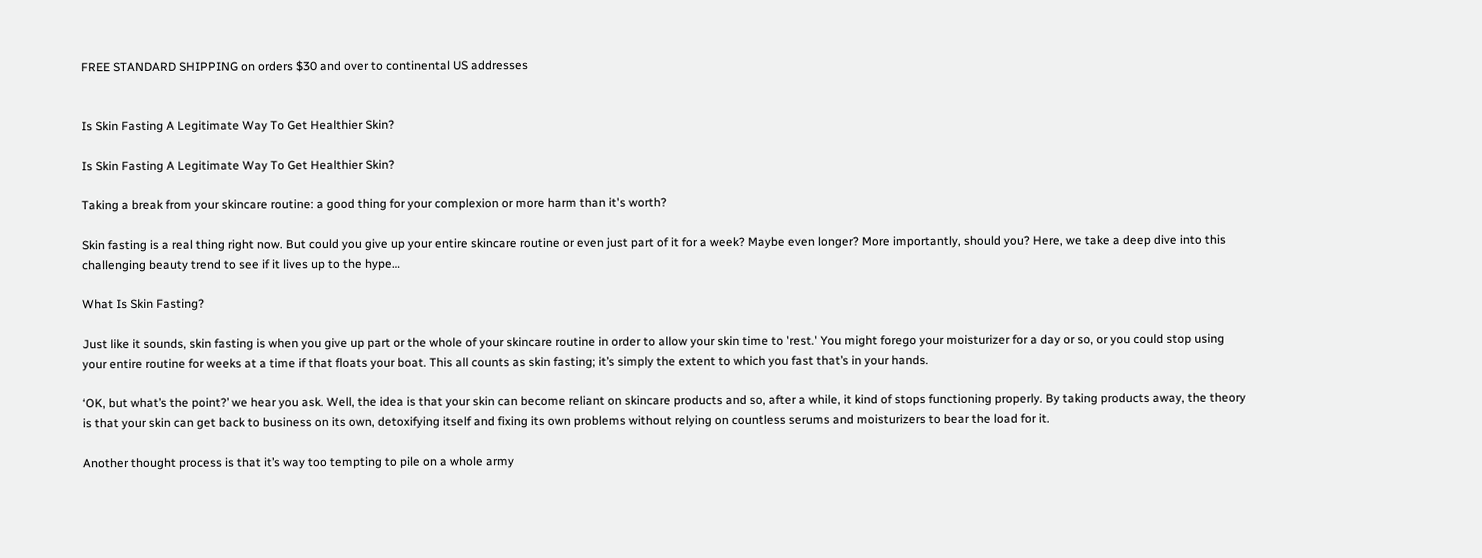FREE STANDARD SHIPPING on orders $30 and over to continental US addresses


Is Skin Fasting A Legitimate Way To Get Healthier Skin?

Is Skin Fasting A Legitimate Way To Get Healthier Skin?

Taking a break from your skincare routine: a good thing for your complexion or more harm than it's worth?

Skin fasting is a real thing right now. But could you give up your entire skincare routine or even just part of it for a week? Maybe even longer? More importantly, should you? Here, we take a deep dive into this challenging beauty trend to see if it lives up to the hype…

What Is Skin Fasting?

Just like it sounds, skin fasting is when you give up part or the whole of your skincare routine in order to allow your skin time to 'rest.' You might forego your moisturizer for a day or so, or you could stop using your entire routine for weeks at a time if that floats your boat. This all counts as skin fasting; it’s simply the extent to which you fast that’s in your hands.

‘OK, but what’s the point?’ we hear you ask. Well, the idea is that your skin can become reliant on skincare products and so, after a while, it kind of stops functioning properly. By taking products away, the theory is that your skin can get back to business on its own, detoxifying itself and fixing its own problems without relying on countless serums and moisturizers to bear the load for it.

Another thought process is that it’s way too tempting to pile on a whole army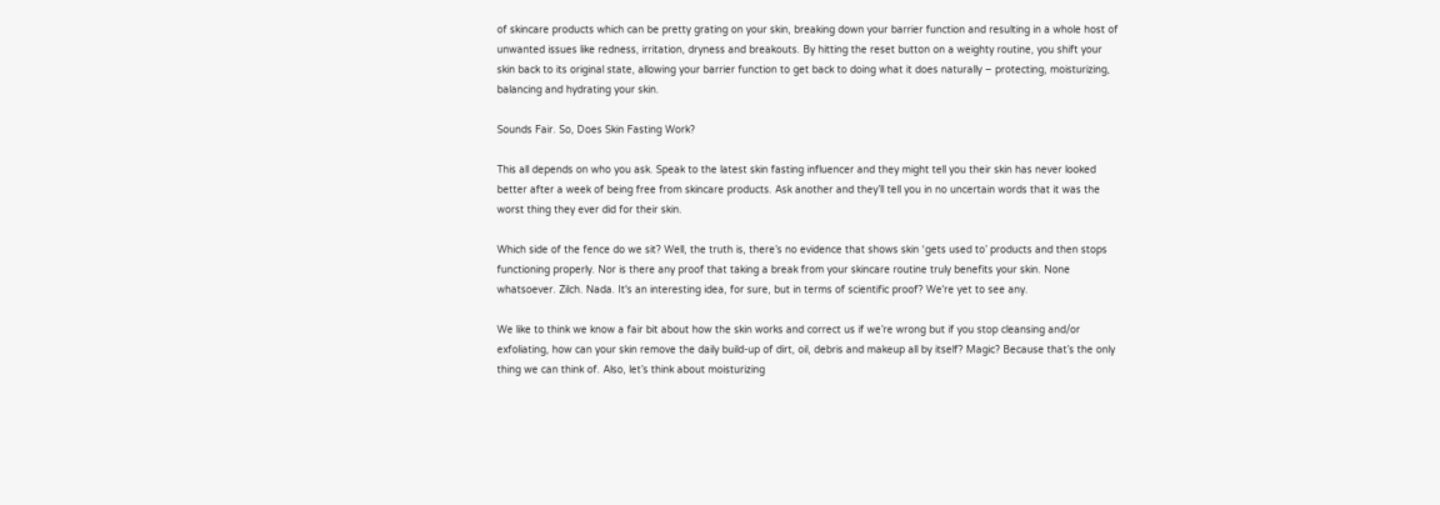of skincare products which can be pretty grating on your skin, breaking down your barrier function and resulting in a whole host of unwanted issues like redness, irritation, dryness and breakouts. By hitting the reset button on a weighty routine, you shift your skin back to its original state, allowing your barrier function to get back to doing what it does naturally – protecting, moisturizing, balancing and hydrating your skin.

Sounds Fair. So, Does Skin Fasting Work?

This all depends on who you ask. Speak to the latest skin fasting influencer and they might tell you their skin has never looked better after a week of being free from skincare products. Ask another and they’ll tell you in no uncertain words that it was the worst thing they ever did for their skin.

Which side of the fence do we sit? Well, the truth is, there’s no evidence that shows skin ‘gets used to’ products and then stops functioning properly. Nor is there any proof that taking a break from your skincare routine truly benefits your skin. None whatsoever. Zilch. Nada. It's an interesting idea, for sure, but in terms of scientific proof? We're yet to see any.

We like to think we know a fair bit about how the skin works and correct us if we’re wrong but if you stop cleansing and/or exfoliating, how can your skin remove the daily build-up of dirt, oil, debris and makeup all by itself? Magic? Because that’s the only thing we can think of. Also, let’s think about moisturizing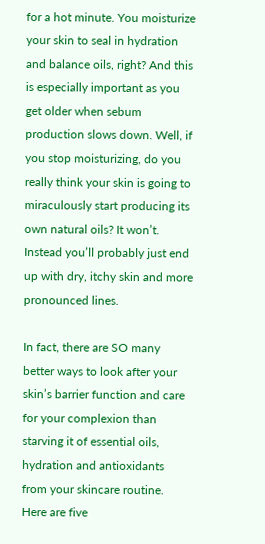for a hot minute. You moisturize your skin to seal in hydration and balance oils, right? And this is especially important as you get older when sebum production slows down. Well, if you stop moisturizing, do you really think your skin is going to miraculously start producing its own natural oils? It won’t. Instead you’ll probably just end up with dry, itchy skin and more pronounced lines.

In fact, there are SO many better ways to look after your skin’s barrier function and care for your complexion than starving it of essential oils, hydration and antioxidants from your skincare routine. Here are five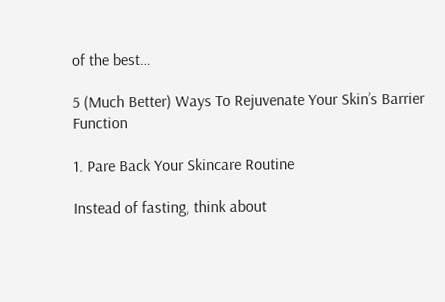of the best…

5 (Much Better) Ways To Rejuvenate Your Skin’s Barrier Function

1. Pare Back Your Skincare Routine

Instead of fasting, think about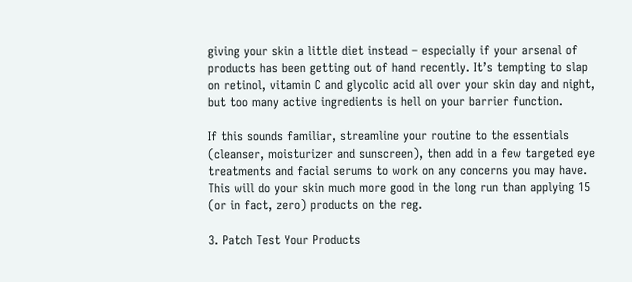giving your skin a little diet instead – especially if your arsenal of products has been getting out of hand recently. It’s tempting to slap on retinol, vitamin C and glycolic acid all over your skin day and night, but too many active ingredients is hell on your barrier function.

If this sounds familiar, streamline your routine to the essentials (cleanser, moisturizer and sunscreen), then add in a few targeted eye treatments and facial serums to work on any concerns you may have. This will do your skin much more good in the long run than applying 15 (or in fact, zero) products on the reg.

3. Patch Test Your Products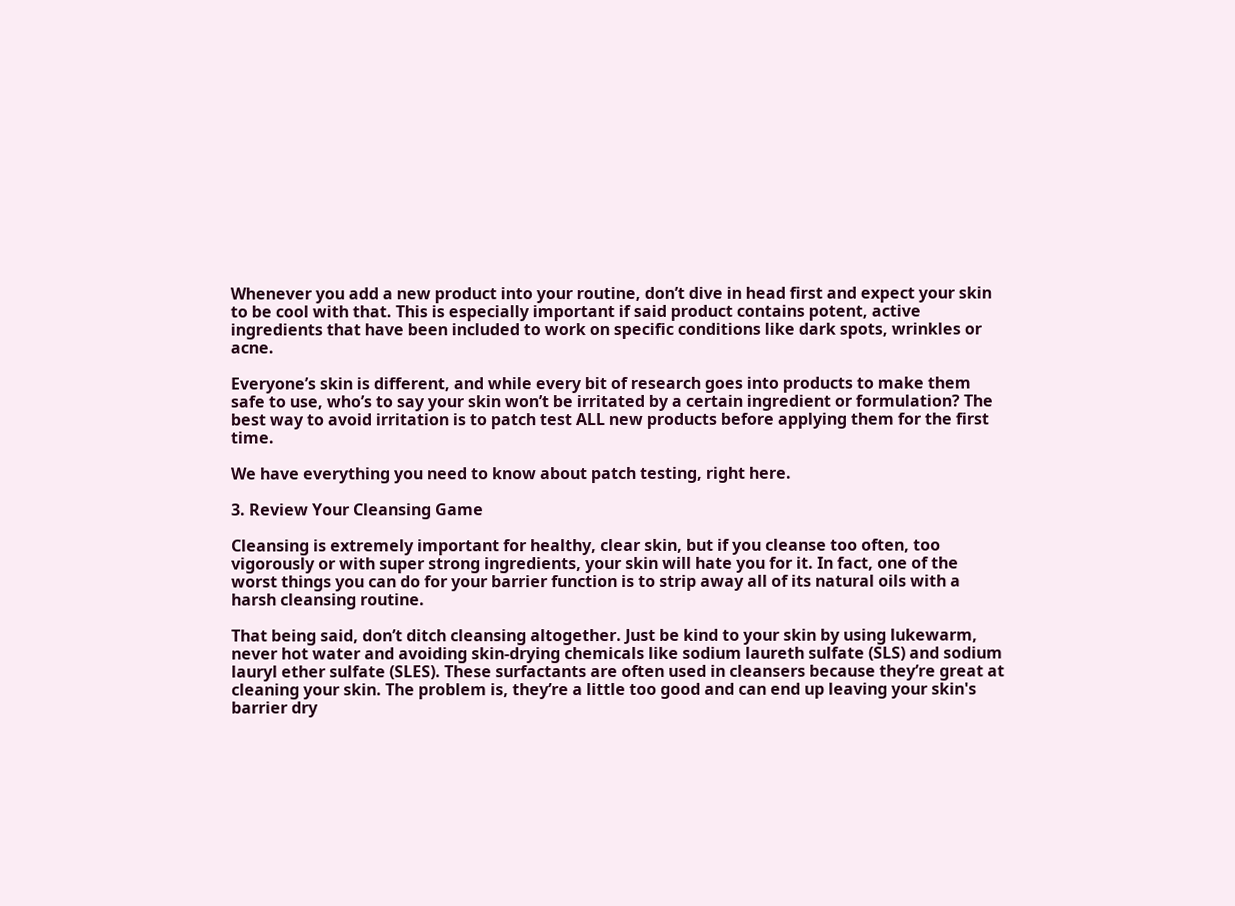Whenever you add a new product into your routine, don’t dive in head first and expect your skin to be cool with that. This is especially important if said product contains potent, active ingredients that have been included to work on specific conditions like dark spots, wrinkles or acne.

Everyone’s skin is different, and while every bit of research goes into products to make them safe to use, who’s to say your skin won’t be irritated by a certain ingredient or formulation? The best way to avoid irritation is to patch test ALL new products before applying them for the first time.

We have everything you need to know about patch testing, right here.

3. Review Your Cleansing Game

Cleansing is extremely important for healthy, clear skin, but if you cleanse too often, too vigorously or with super strong ingredients, your skin will hate you for it. In fact, one of the worst things you can do for your barrier function is to strip away all of its natural oils with a harsh cleansing routine.

That being said, don’t ditch cleansing altogether. Just be kind to your skin by using lukewarm, never hot water and avoiding skin-drying chemicals like sodium laureth sulfate (SLS) and sodium lauryl ether sulfate (SLES). These surfactants are often used in cleansers because they’re great at cleaning your skin. The problem is, they’re a little too good and can end up leaving your skin's barrier dry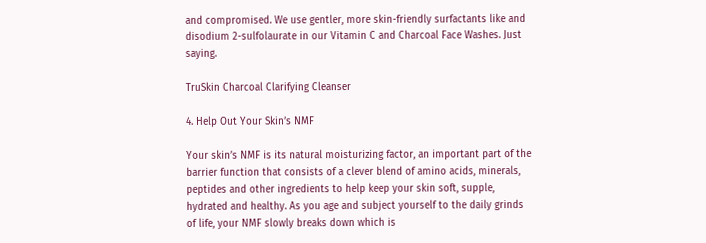and compromised. We use gentler, more skin-friendly surfactants like and disodium 2-sulfolaurate in our Vitamin C and Charcoal Face Washes. Just saying.

TruSkin Charcoal Clarifying Cleanser

4. Help Out Your Skin’s NMF

Your skin’s NMF is its natural moisturizing factor, an important part of the barrier function that consists of a clever blend of amino acids, minerals, peptides and other ingredients to help keep your skin soft, supple, hydrated and healthy. As you age and subject yourself to the daily grinds of life, your NMF slowly breaks down which is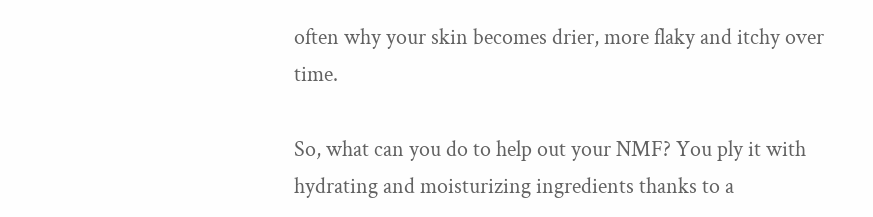often why your skin becomes drier, more flaky and itchy over time.

So, what can you do to help out your NMF? You ply it with hydrating and moisturizing ingredients thanks to a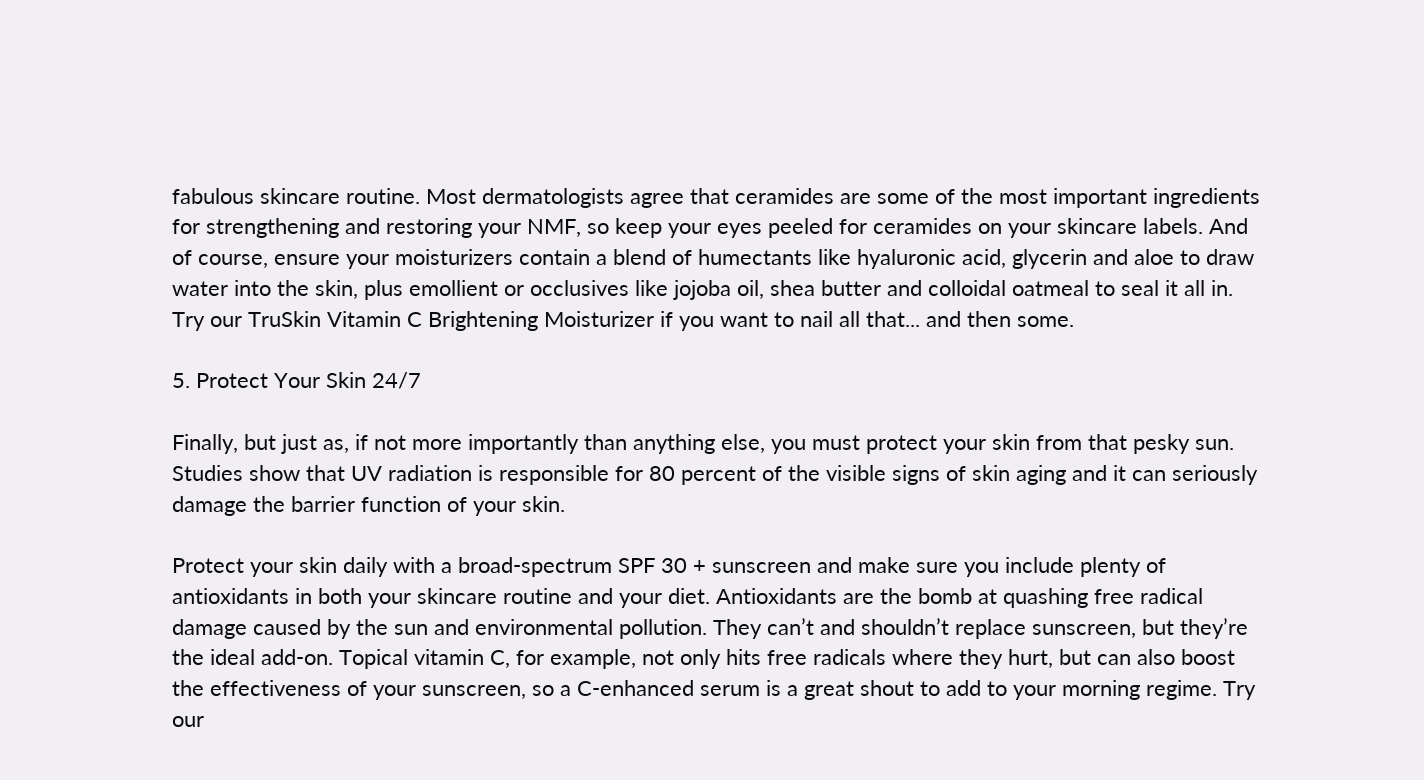fabulous skincare routine. Most dermatologists agree that ceramides are some of the most important ingredients for strengthening and restoring your NMF, so keep your eyes peeled for ceramides on your skincare labels. And of course, ensure your moisturizers contain a blend of humectants like hyaluronic acid, glycerin and aloe to draw water into the skin, plus emollient or occlusives like jojoba oil, shea butter and colloidal oatmeal to seal it all in. Try our TruSkin Vitamin C Brightening Moisturizer if you want to nail all that... and then some.

5. Protect Your Skin 24/7

Finally, but just as, if not more importantly than anything else, you must protect your skin from that pesky sun. Studies show that UV radiation is responsible for 80 percent of the visible signs of skin aging and it can seriously damage the barrier function of your skin.

Protect your skin daily with a broad-spectrum SPF 30 + sunscreen and make sure you include plenty of antioxidants in both your skincare routine and your diet. Antioxidants are the bomb at quashing free radical damage caused by the sun and environmental pollution. They can’t and shouldn’t replace sunscreen, but they’re the ideal add-on. Topical vitamin C, for example, not only hits free radicals where they hurt, but can also boost the effectiveness of your sunscreen, so a C-enhanced serum is a great shout to add to your morning regime. Try our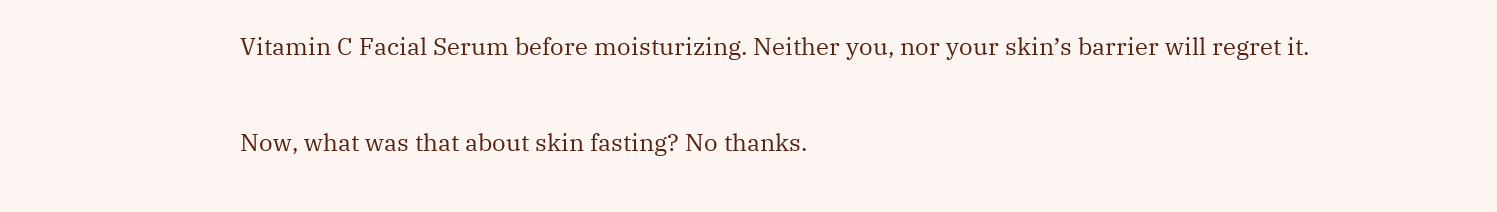Vitamin C Facial Serum before moisturizing. Neither you, nor your skin’s barrier will regret it.

Now, what was that about skin fasting? No thanks.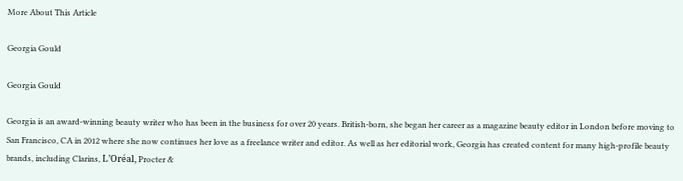More About This Article

Georgia Gould

Georgia Gould

Georgia is an award-winning beauty writer who has been in the business for over 20 years. British-born, she began her career as a magazine beauty editor in London before moving to San Francisco, CA in 2012 where she now continues her love as a freelance writer and editor. As well as her editorial work, Georgia has created content for many high-profile beauty brands, including Clarins, L’Oréal, Procter &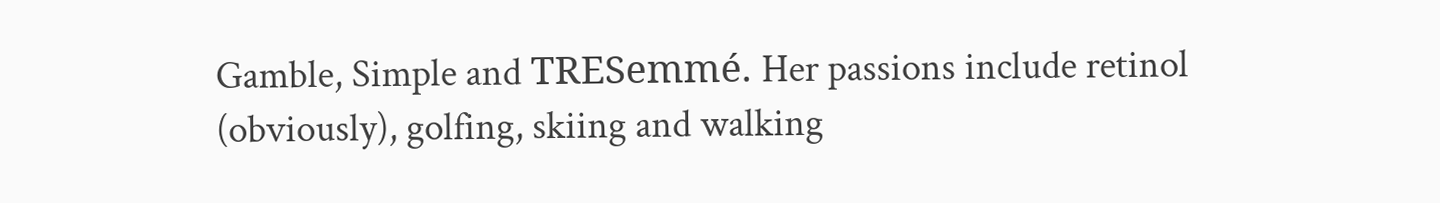Gamble, Simple and TRESemmé. Her passions include retinol (obviously), golfing, skiing and walking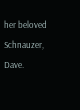her beloved Schnauzer, Dave.